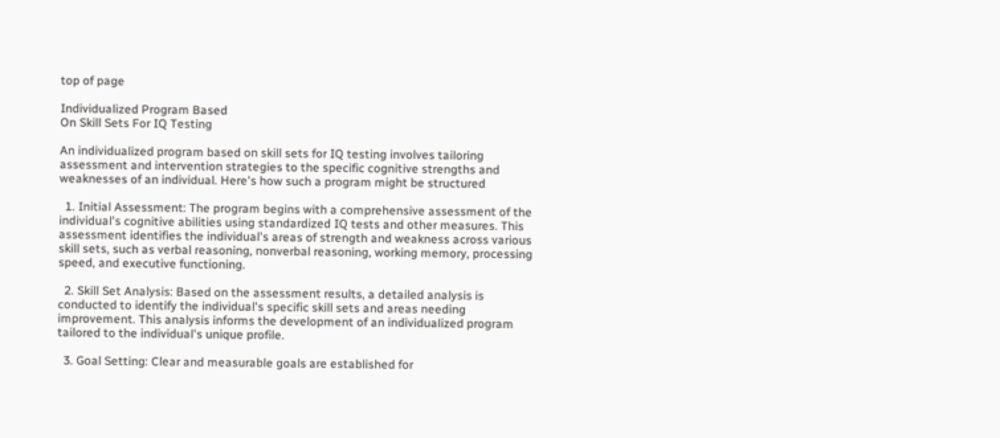top of page

Individualized Program Based
On Skill Sets For IQ Testing

An individualized program based on skill sets for IQ testing involves tailoring assessment and intervention strategies to the specific cognitive strengths and weaknesses of an individual. Here's how such a program might be structured

  1. Initial Assessment: The program begins with a comprehensive assessment of the individual's cognitive abilities using standardized IQ tests and other measures. This assessment identifies the individual's areas of strength and weakness across various skill sets, such as verbal reasoning, nonverbal reasoning, working memory, processing speed, and executive functioning.

  2. Skill Set Analysis: Based on the assessment results, a detailed analysis is conducted to identify the individual's specific skill sets and areas needing improvement. This analysis informs the development of an individualized program tailored to the individual's unique profile.

  3. Goal Setting: Clear and measurable goals are established for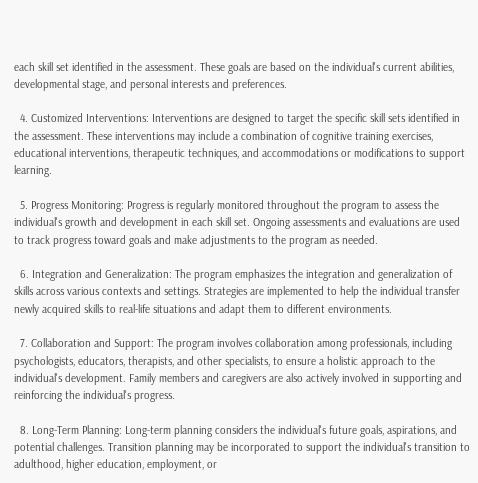each skill set identified in the assessment. These goals are based on the individual's current abilities, developmental stage, and personal interests and preferences.

  4. Customized Interventions: Interventions are designed to target the specific skill sets identified in the assessment. These interventions may include a combination of cognitive training exercises, educational interventions, therapeutic techniques, and accommodations or modifications to support learning.

  5. Progress Monitoring: Progress is regularly monitored throughout the program to assess the individual's growth and development in each skill set. Ongoing assessments and evaluations are used to track progress toward goals and make adjustments to the program as needed.

  6. Integration and Generalization: The program emphasizes the integration and generalization of skills across various contexts and settings. Strategies are implemented to help the individual transfer newly acquired skills to real-life situations and adapt them to different environments.

  7. Collaboration and Support: The program involves collaboration among professionals, including psychologists, educators, therapists, and other specialists, to ensure a holistic approach to the individual's development. Family members and caregivers are also actively involved in supporting and reinforcing the individual's progress.

  8. Long-Term Planning: Long-term planning considers the individual's future goals, aspirations, and potential challenges. Transition planning may be incorporated to support the individual's transition to adulthood, higher education, employment, or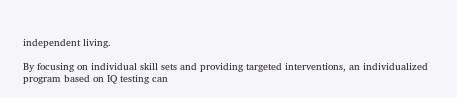independent living.

By focusing on individual skill sets and providing targeted interventions, an individualized program based on IQ testing can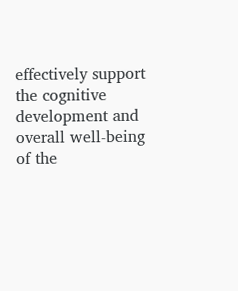effectively support the cognitive development and overall well-being of the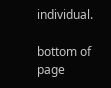individual.

bottom of page